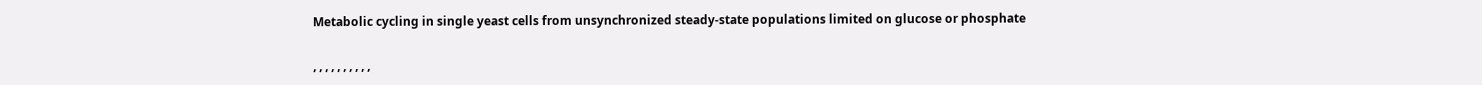Metabolic cycling in single yeast cells from unsynchronized steady-state populations limited on glucose or phosphate

, , , , , , , , , ,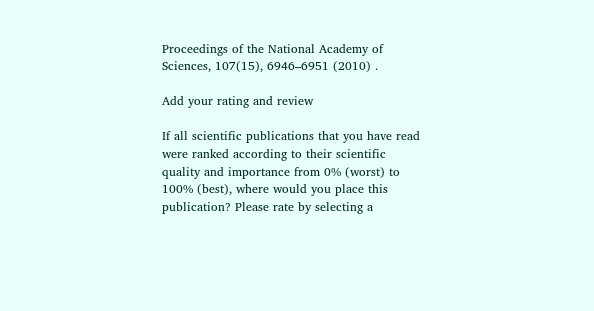Proceedings of the National Academy of Sciences, 107(15), 6946–6951 (2010) .

Add your rating and review

If all scientific publications that you have read were ranked according to their scientific quality and importance from 0% (worst) to 100% (best), where would you place this publication? Please rate by selecting a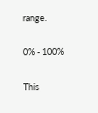range.

0% - 100%

This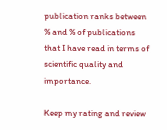publication ranks between % and % of publications that I have read in terms of scientific quality and importance.

Keep my rating and review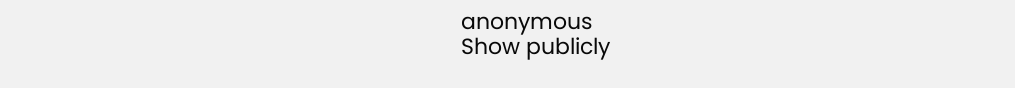anonymous
Show publicly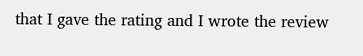that I gave the rating and I wrote the review